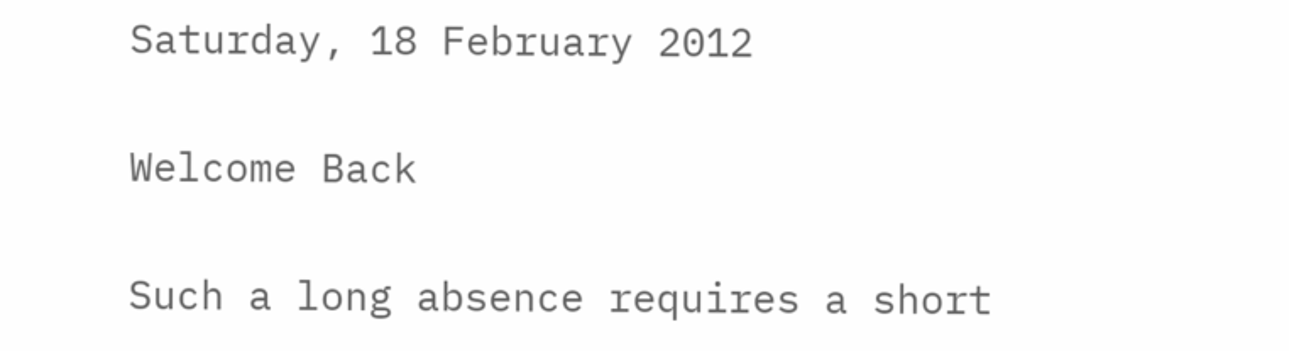Saturday, 18 February 2012

Welcome Back

Such a long absence requires a short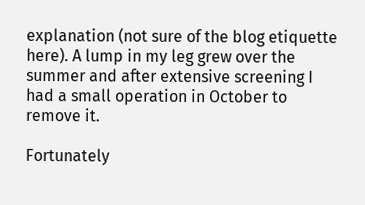explanation (not sure of the blog etiquette here). A lump in my leg grew over the summer and after extensive screening I had a small operation in October to remove it.

Fortunately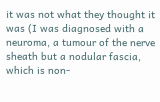it was not what they thought it was (I was diagnosed with a neuroma, a tumour of the nerve sheath but a nodular fascia, which is non-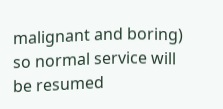malignant and boring) so normal service will be resumed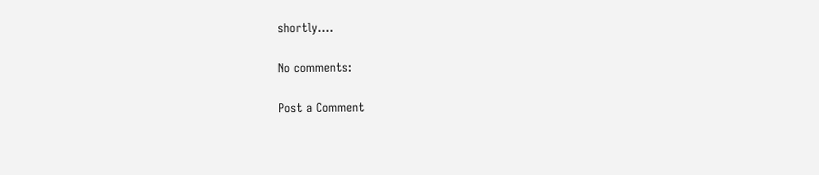shortly....

No comments:

Post a Comment